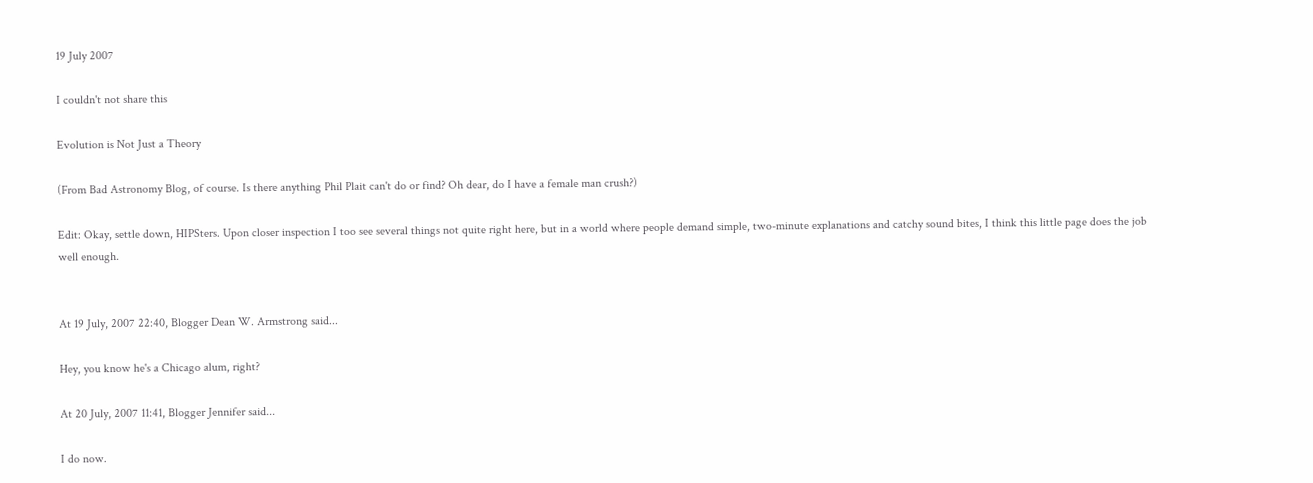19 July 2007

I couldn't not share this

Evolution is Not Just a Theory

(From Bad Astronomy Blog, of course. Is there anything Phil Plait can't do or find? Oh dear, do I have a female man crush?)

Edit: Okay, settle down, HIPSters. Upon closer inspection I too see several things not quite right here, but in a world where people demand simple, two-minute explanations and catchy sound bites, I think this little page does the job well enough.


At 19 July, 2007 22:40, Blogger Dean W. Armstrong said...

Hey, you know he's a Chicago alum, right?

At 20 July, 2007 11:41, Blogger Jennifer said...

I do now.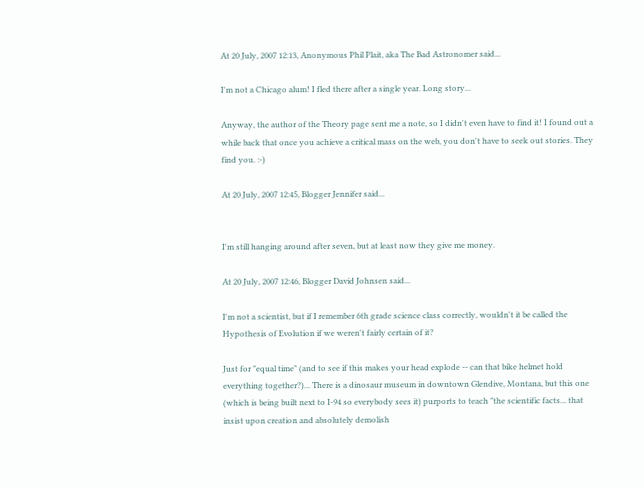At 20 July, 2007 12:13, Anonymous Phil Plait, aka The Bad Astronomer said...

I'm not a Chicago alum! I fled there after a single year. Long story...

Anyway, the author of the Theory page sent me a note, so I didn't even have to find it! I found out a while back that once you achieve a critical mass on the web, you don't have to seek out stories. They find you. :-)

At 20 July, 2007 12:45, Blogger Jennifer said...


I'm still hanging around after seven, but at least now they give me money.

At 20 July, 2007 12:46, Blogger David Johnsen said...

I'm not a scientist, but if I remember 6th grade science class correctly, wouldn't it be called the Hypothesis of Evolution if we weren't fairly certain of it?

Just for "equal time" (and to see if this makes your head explode -- can that bike helmet hold everything together?)... There is a dinosaur museum in downtown Glendive, Montana, but this one (which is being built next to I-94 so everybody sees it) purports to teach "the scientific facts... that insist upon creation and absolutely demolish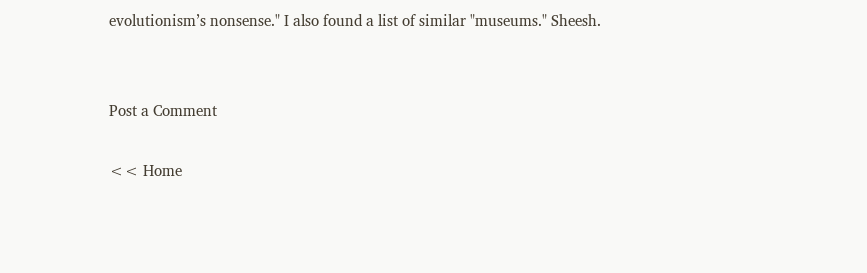evolutionism’s nonsense." I also found a list of similar "museums." Sheesh.


Post a Comment

<< Home